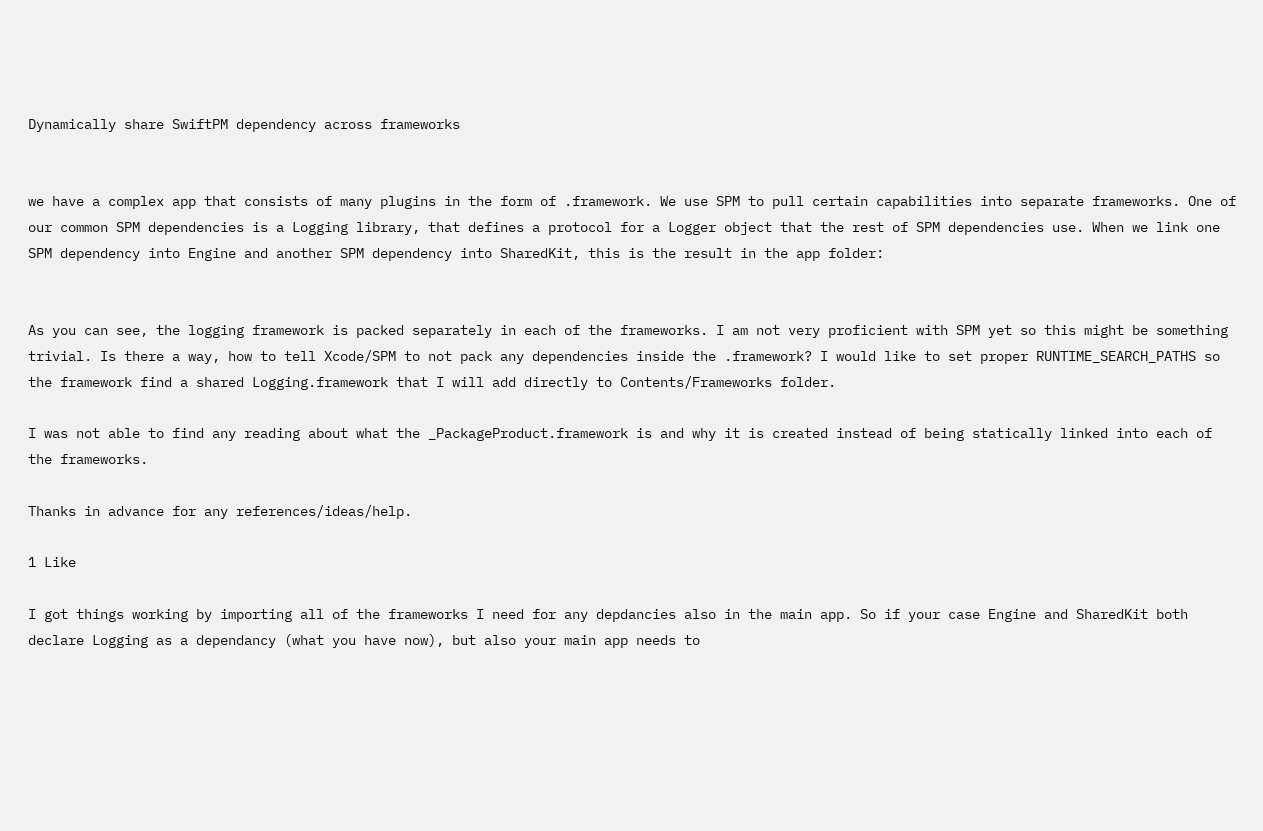Dynamically share SwiftPM dependency across frameworks


we have a complex app that consists of many plugins in the form of .framework. We use SPM to pull certain capabilities into separate frameworks. One of our common SPM dependencies is a Logging library, that defines a protocol for a Logger object that the rest of SPM dependencies use. When we link one SPM dependency into Engine and another SPM dependency into SharedKit, this is the result in the app folder:


As you can see, the logging framework is packed separately in each of the frameworks. I am not very proficient with SPM yet so this might be something trivial. Is there a way, how to tell Xcode/SPM to not pack any dependencies inside the .framework? I would like to set proper RUNTIME_SEARCH_PATHS so the framework find a shared Logging.framework that I will add directly to Contents/Frameworks folder.

I was not able to find any reading about what the _PackageProduct.framework is and why it is created instead of being statically linked into each of the frameworks.

Thanks in advance for any references/ideas/help.

1 Like

I got things working by importing all of the frameworks I need for any depdancies also in the main app. So if your case Engine and SharedKit both declare Logging as a dependancy (what you have now), but also your main app needs to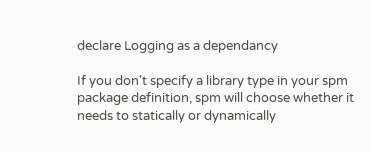declare Logging as a dependancy

If you don't specify a library type in your spm package definition, spm will choose whether it needs to statically or dynamically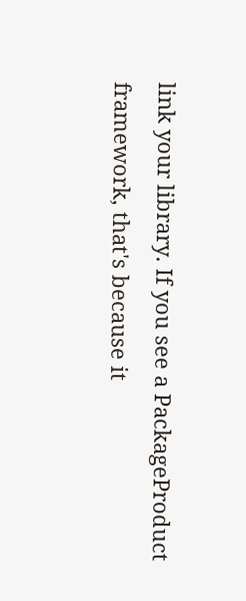link your library. If you see a PackageProduct framework, that's because it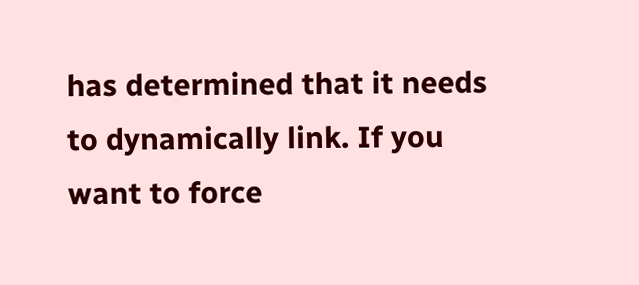has determined that it needs to dynamically link. If you want to force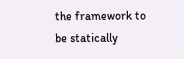the framework to be statically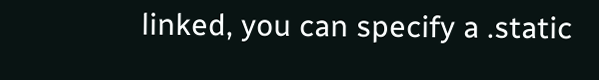linked, you can specify a .static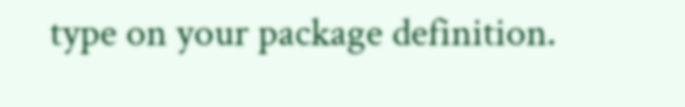type on your package definition.